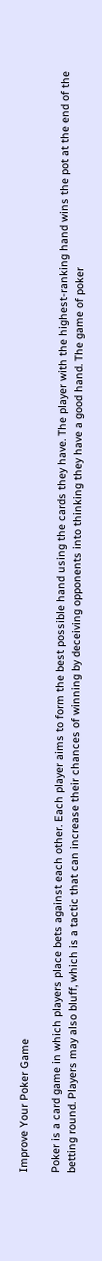Improve Your Poker Game

Poker is a card game in which players place bets against each other. Each player aims to form the best possible hand using the cards they have. The player with the highest-ranking hand wins the pot at the end of the betting round. Players may also bluff, which is a tactic that can increase their chances of winning by deceiving opponents into thinking they have a good hand. The game of poker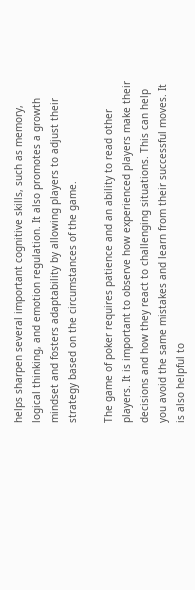helps sharpen several important cognitive skills, such as memory, logical thinking, and emotion regulation. It also promotes a growth mindset and fosters adaptability by allowing players to adjust their strategy based on the circumstances of the game.

The game of poker requires patience and an ability to read other players. It is important to observe how experienced players make their decisions and how they react to challenging situations. This can help you avoid the same mistakes and learn from their successful moves. It is also helpful to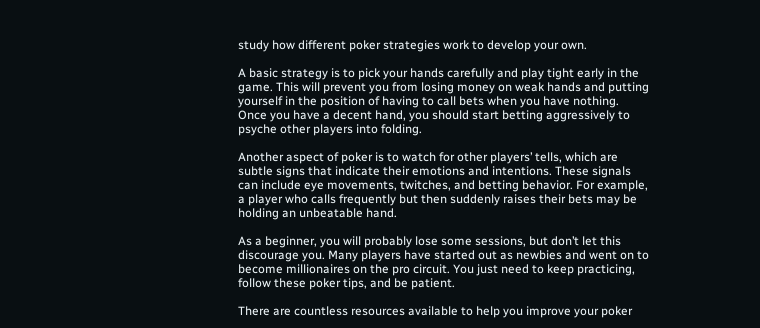study how different poker strategies work to develop your own.

A basic strategy is to pick your hands carefully and play tight early in the game. This will prevent you from losing money on weak hands and putting yourself in the position of having to call bets when you have nothing. Once you have a decent hand, you should start betting aggressively to psyche other players into folding.

Another aspect of poker is to watch for other players’ tells, which are subtle signs that indicate their emotions and intentions. These signals can include eye movements, twitches, and betting behavior. For example, a player who calls frequently but then suddenly raises their bets may be holding an unbeatable hand.

As a beginner, you will probably lose some sessions, but don’t let this discourage you. Many players have started out as newbies and went on to become millionaires on the pro circuit. You just need to keep practicing, follow these poker tips, and be patient.

There are countless resources available to help you improve your poker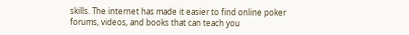skills. The internet has made it easier to find online poker forums, videos, and books that can teach you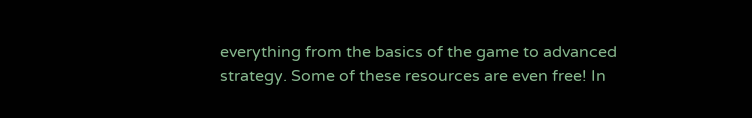everything from the basics of the game to advanced strategy. Some of these resources are even free! In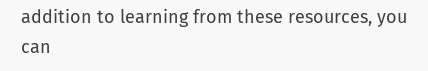addition to learning from these resources, you can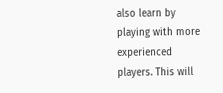also learn by playing with more experienced players. This will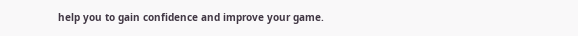help you to gain confidence and improve your game.